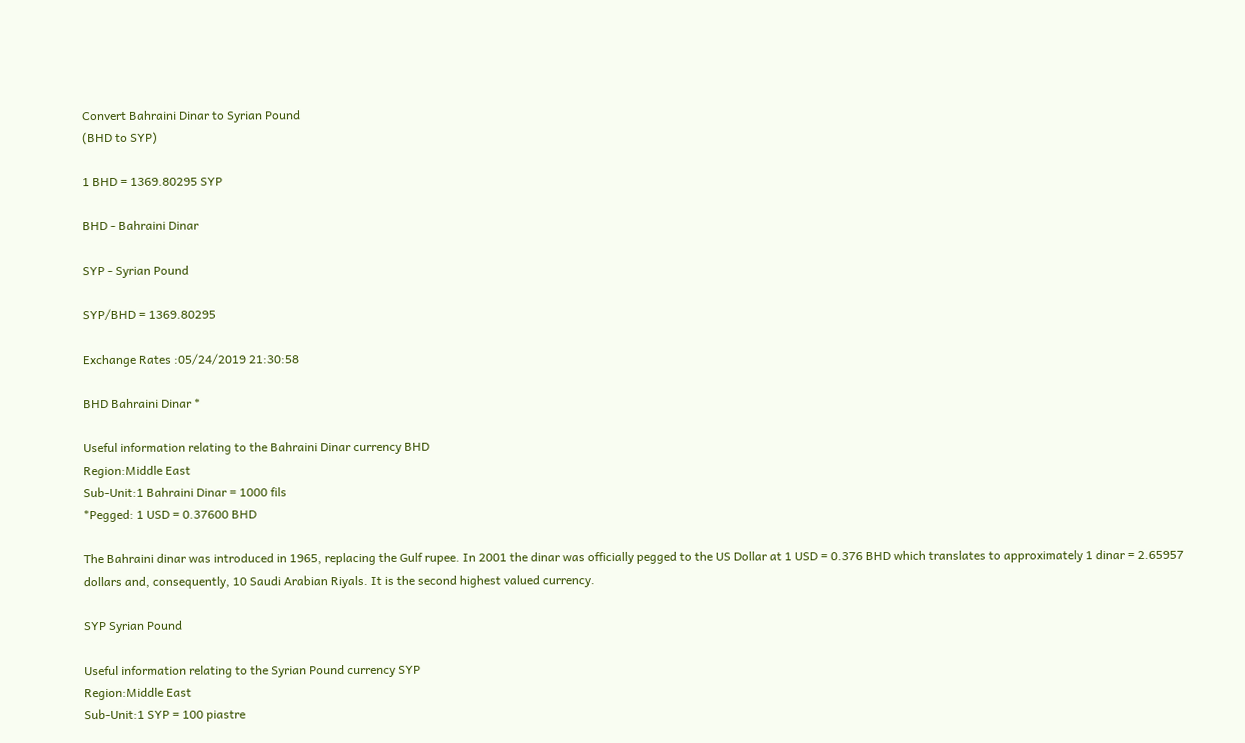Convert Bahraini Dinar to Syrian Pound
(BHD to SYP)

1 BHD = 1369.80295 SYP

BHD - Bahraini Dinar

SYP - Syrian Pound

SYP/BHD = 1369.80295

Exchange Rates :05/24/2019 21:30:58

BHD Bahraini Dinar *

Useful information relating to the Bahraini Dinar currency BHD
Region:Middle East
Sub-Unit:1 Bahraini Dinar = 1000 fils
*Pegged: 1 USD = 0.37600 BHD

The Bahraini dinar was introduced in 1965, replacing the Gulf rupee. In 2001 the dinar was officially pegged to the US Dollar at 1 USD = 0.376 BHD which translates to approximately 1 dinar = 2.65957 dollars and, consequently, 10 Saudi Arabian Riyals. It is the second highest valued currency.

SYP Syrian Pound

Useful information relating to the Syrian Pound currency SYP
Region:Middle East
Sub-Unit:1 SYP = 100 piastre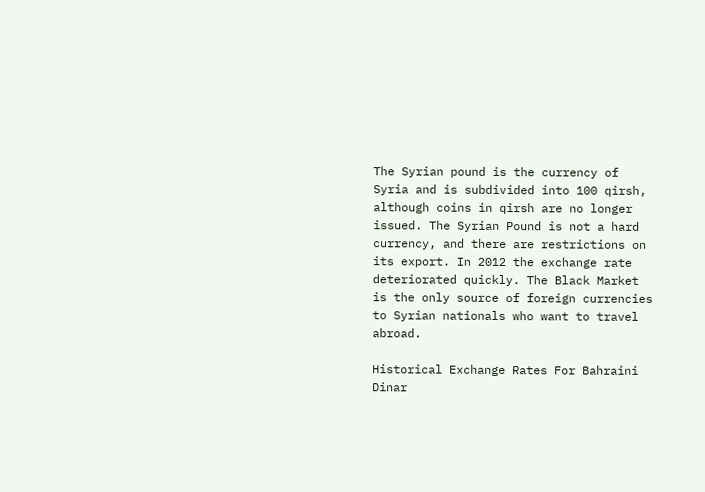The Syrian pound is the currency of Syria and is subdivided into 100 qirsh, although coins in qirsh are no longer issued. The Syrian Pound is not a hard currency, and there are restrictions on its export. In 2012 the exchange rate deteriorated quickly. The Black Market is the only source of foreign currencies to Syrian nationals who want to travel abroad.

Historical Exchange Rates For Bahraini Dinar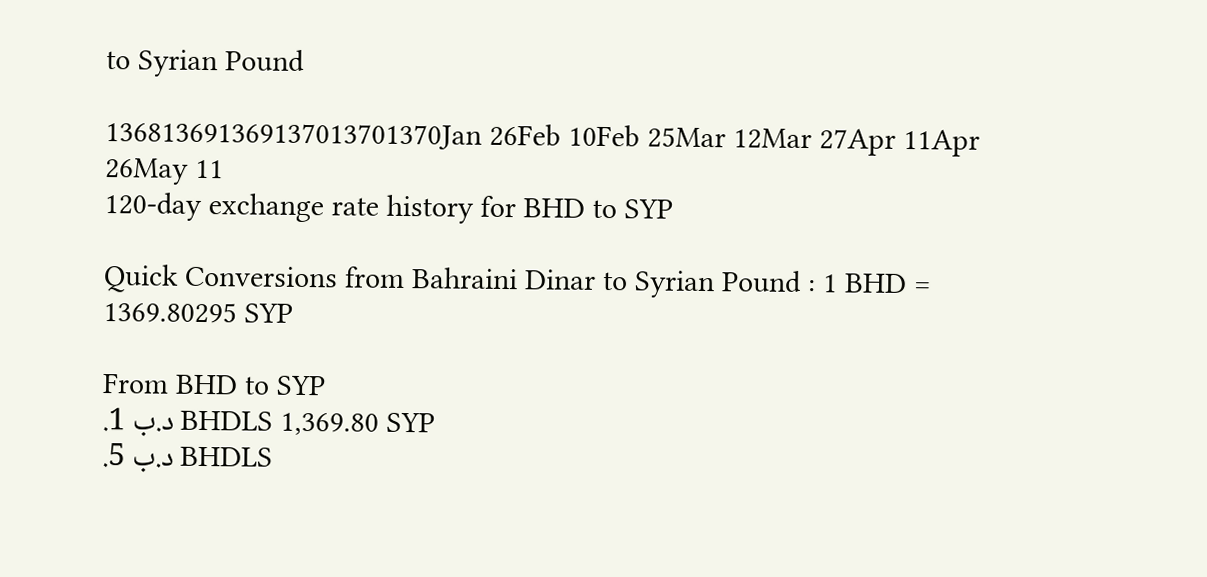to Syrian Pound

136813691369137013701370Jan 26Feb 10Feb 25Mar 12Mar 27Apr 11Apr 26May 11
120-day exchange rate history for BHD to SYP

Quick Conversions from Bahraini Dinar to Syrian Pound : 1 BHD = 1369.80295 SYP

From BHD to SYP
.د.ب 1 BHDLS 1,369.80 SYP
.د.ب 5 BHDLS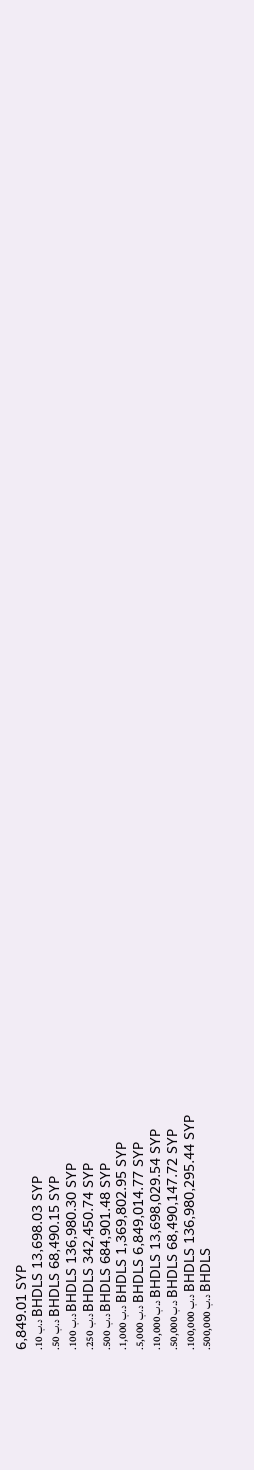6,849.01 SYP
.د.ب 10 BHDLS 13,698.03 SYP
.د.ب 50 BHDLS 68,490.15 SYP
.د.ب 100 BHDLS 136,980.30 SYP
.د.ب 250 BHDLS 342,450.74 SYP
.د.ب 500 BHDLS 684,901.48 SYP
.د.ب 1,000 BHDLS 1,369,802.95 SYP
.د.ب 5,000 BHDLS 6,849,014.77 SYP
.د.ب 10,000 BHDLS 13,698,029.54 SYP
.د.ب 50,000 BHDLS 68,490,147.72 SYP
.د.ب 100,000 BHDLS 136,980,295.44 SYP
.د.ب 500,000 BHDLS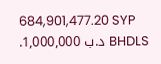684,901,477.20 SYP
.د.ب 1,000,000 BHDLS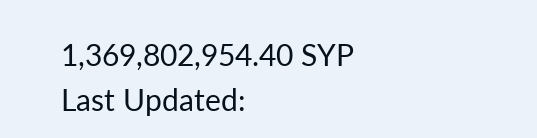1,369,802,954.40 SYP
Last Updated: